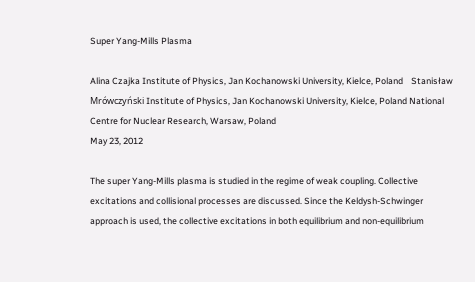Super Yang-Mills Plasma

Alina Czajka Institute of Physics, Jan Kochanowski University, Kielce, Poland    Stanisław Mrówczyński Institute of Physics, Jan Kochanowski University, Kielce, Poland National Centre for Nuclear Research, Warsaw, Poland
May 23, 2012

The super Yang-Mills plasma is studied in the regime of weak coupling. Collective excitations and collisional processes are discussed. Since the Keldysh-Schwinger approach is used, the collective excitations in both equilibrium and non-equilibrium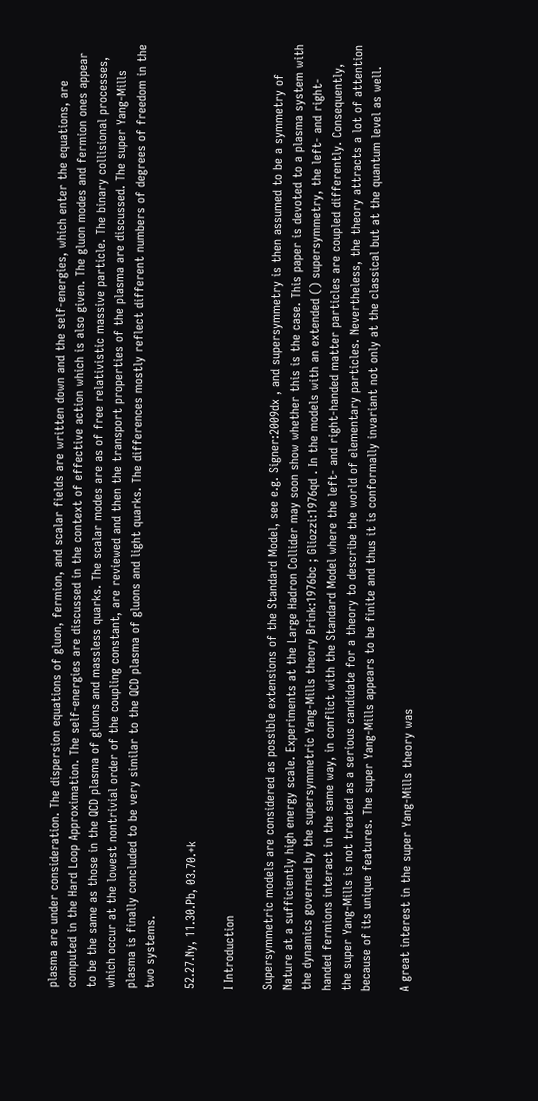plasma are under consideration. The dispersion equations of gluon, fermion, and scalar fields are written down and the self-energies, which enter the equations, are computed in the Hard Loop Approximation. The self-energies are discussed in the context of effective action which is also given. The gluon modes and fermion ones appear to be the same as those in the QCD plasma of gluons and massless quarks. The scalar modes are as of free relativistic massive particle. The binary collisional processes, which occur at the lowest nontrivial order of the coupling constant, are reviewed and then the transport properties of the plasma are discussed. The super Yang-Mills plasma is finally concluded to be very similar to the QCD plasma of gluons and light quarks. The differences mostly reflect different numbers of degrees of freedom in the two systems.

52.27.Ny, 11.30.Pb, 03.70.+k

I Introduction

Supersymmetric models are considered as possible extensions of the Standard Model, see e.g. Signer:2009dx , and supersymmetry is then assumed to be a symmetry of Nature at a sufficiently high energy scale. Experiments at the Large Hadron Collider may soon show whether this is the case. This paper is devoted to a plasma system with the dynamics governed by the supersymmetric Yang-Mills theory Brink:1976bc ; Gliozzi:1976qd . In the models with an extended () supersymmetry, the left- and right-handed fermions interact in the same way, in conflict with the Standard Model where the left- and right-handed matter particles are coupled differently. Consequently, the super Yang-Mills is not treated as a serious candidate for a theory to describe the world of elementary particles. Nevertheless, the theory attracts a lot of attention because of its unique features. The super Yang-Mills appears to be finite and thus it is conformally invariant not only at the classical but at the quantum level as well.

A great interest in the super Yang-Mills theory was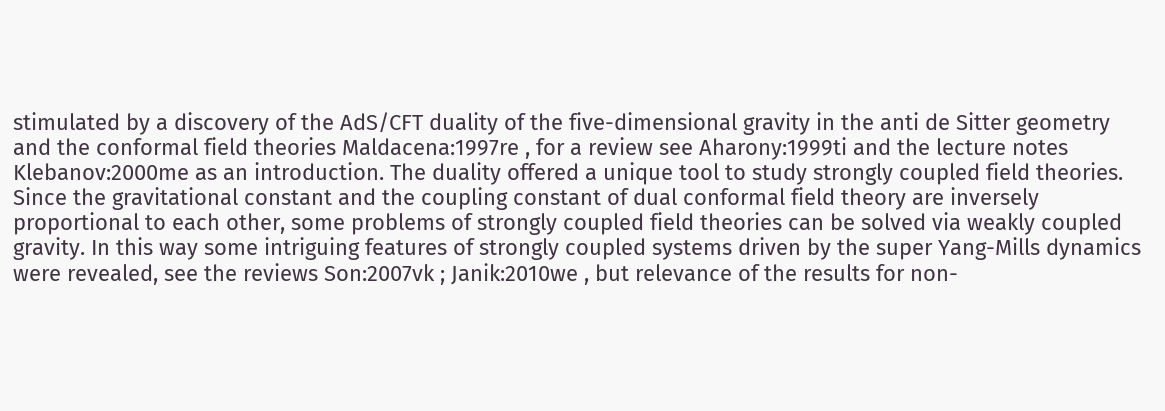stimulated by a discovery of the AdS/CFT duality of the five-dimensional gravity in the anti de Sitter geometry and the conformal field theories Maldacena:1997re , for a review see Aharony:1999ti and the lecture notes Klebanov:2000me as an introduction. The duality offered a unique tool to study strongly coupled field theories. Since the gravitational constant and the coupling constant of dual conformal field theory are inversely proportional to each other, some problems of strongly coupled field theories can be solved via weakly coupled gravity. In this way some intriguing features of strongly coupled systems driven by the super Yang-Mills dynamics were revealed, see the reviews Son:2007vk ; Janik:2010we , but relevance of the results for non-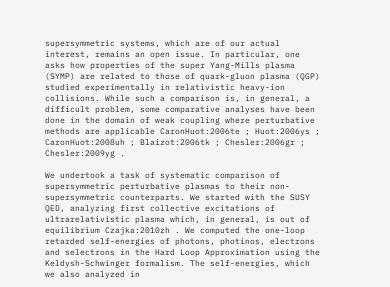supersymmetric systems, which are of our actual interest, remains an open issue. In particular, one asks how properties of the super Yang-Mills plasma (SYMP) are related to those of quark-gluon plasma (QGP) studied experimentally in relativistic heavy-ion collisions. While such a comparison is, in general, a difficult problem, some comparative analyses have been done in the domain of weak coupling where perturbative methods are applicable CaronHuot:2006te ; Huot:2006ys ; CaronHuot:2008uh ; Blaizot:2006tk ; Chesler:2006gr ; Chesler:2009yg .

We undertook a task of systematic comparison of supersymmetric perturbative plasmas to their non-supersymmetric counterparts. We started with the SUSY QED, analyzing first collective excitations of ultrarelativistic plasma which, in general, is out of equilibrium Czajka:2010zh . We computed the one-loop retarded self-energies of photons, photinos, electrons and selectrons in the Hard Loop Approximation using the Keldysh-Schwinger formalism. The self-energies, which we also analyzed in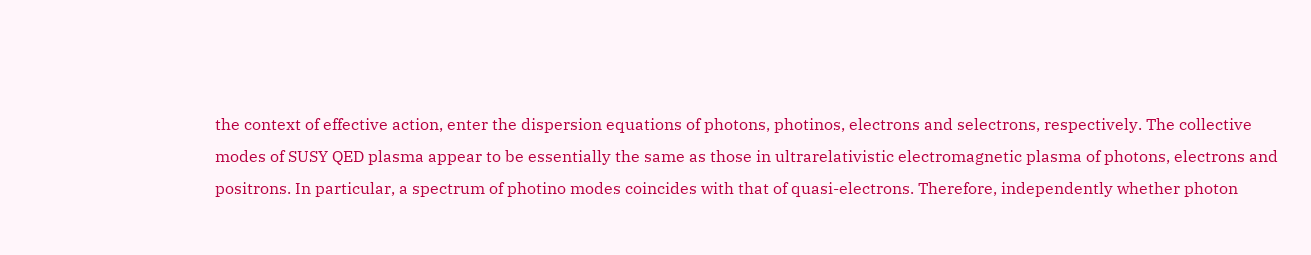the context of effective action, enter the dispersion equations of photons, photinos, electrons and selectrons, respectively. The collective modes of SUSY QED plasma appear to be essentially the same as those in ultrarelativistic electromagnetic plasma of photons, electrons and positrons. In particular, a spectrum of photino modes coincides with that of quasi-electrons. Therefore, independently whether photon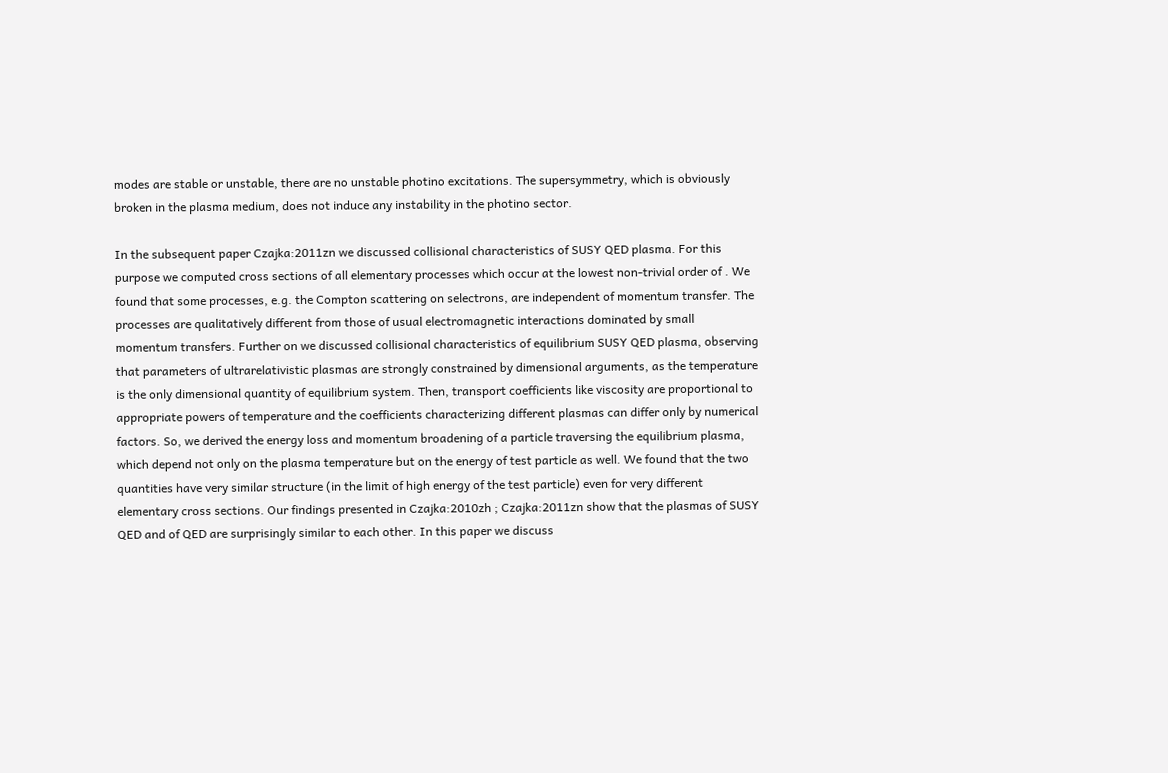modes are stable or unstable, there are no unstable photino excitations. The supersymmetry, which is obviously broken in the plasma medium, does not induce any instability in the photino sector.

In the subsequent paper Czajka:2011zn we discussed collisional characteristics of SUSY QED plasma. For this purpose we computed cross sections of all elementary processes which occur at the lowest non-trivial order of . We found that some processes, e.g. the Compton scattering on selectrons, are independent of momentum transfer. The processes are qualitatively different from those of usual electromagnetic interactions dominated by small momentum transfers. Further on we discussed collisional characteristics of equilibrium SUSY QED plasma, observing that parameters of ultrarelativistic plasmas are strongly constrained by dimensional arguments, as the temperature is the only dimensional quantity of equilibrium system. Then, transport coefficients like viscosity are proportional to appropriate powers of temperature and the coefficients characterizing different plasmas can differ only by numerical factors. So, we derived the energy loss and momentum broadening of a particle traversing the equilibrium plasma, which depend not only on the plasma temperature but on the energy of test particle as well. We found that the two quantities have very similar structure (in the limit of high energy of the test particle) even for very different elementary cross sections. Our findings presented in Czajka:2010zh ; Czajka:2011zn show that the plasmas of SUSY QED and of QED are surprisingly similar to each other. In this paper we discuss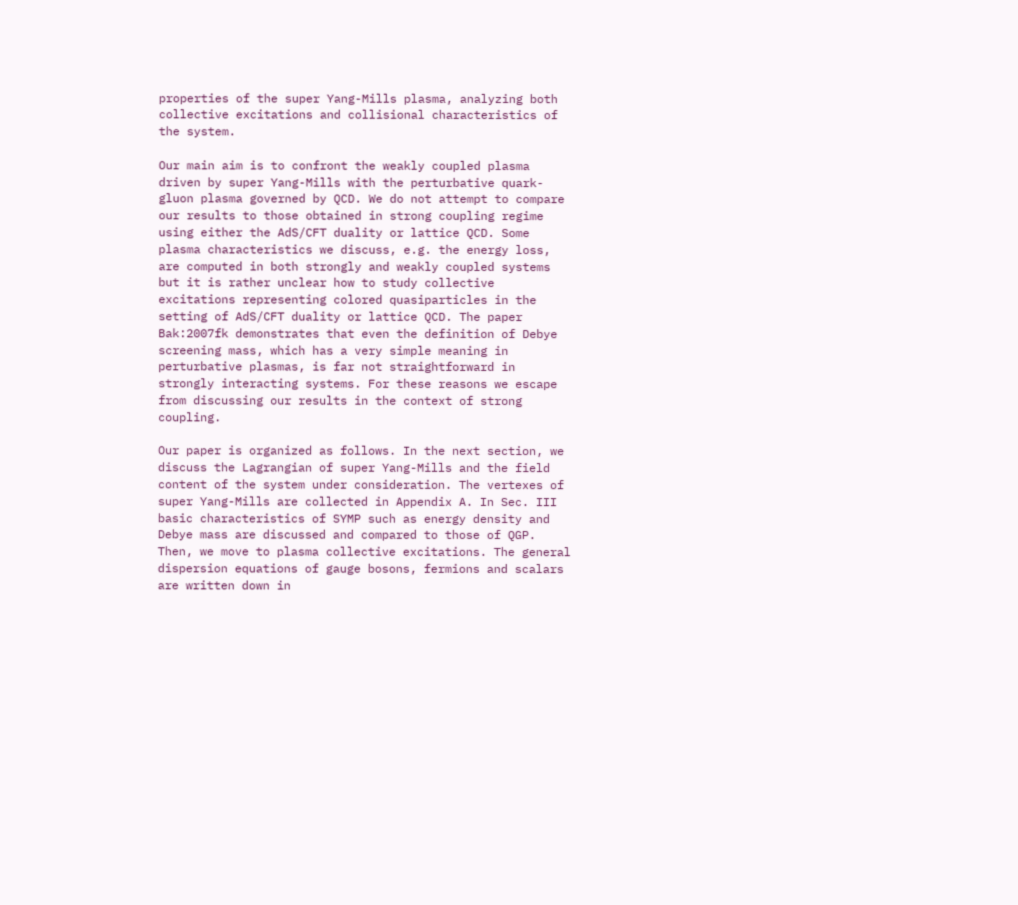properties of the super Yang-Mills plasma, analyzing both collective excitations and collisional characteristics of the system.

Our main aim is to confront the weakly coupled plasma driven by super Yang-Mills with the perturbative quark-gluon plasma governed by QCD. We do not attempt to compare our results to those obtained in strong coupling regime using either the AdS/CFT duality or lattice QCD. Some plasma characteristics we discuss, e.g. the energy loss, are computed in both strongly and weakly coupled systems but it is rather unclear how to study collective excitations representing colored quasiparticles in the setting of AdS/CFT duality or lattice QCD. The paper Bak:2007fk demonstrates that even the definition of Debye screening mass, which has a very simple meaning in perturbative plasmas, is far not straightforward in strongly interacting systems. For these reasons we escape from discussing our results in the context of strong coupling.

Our paper is organized as follows. In the next section, we discuss the Lagrangian of super Yang-Mills and the field content of the system under consideration. The vertexes of super Yang-Mills are collected in Appendix A. In Sec. III basic characteristics of SYMP such as energy density and Debye mass are discussed and compared to those of QGP. Then, we move to plasma collective excitations. The general dispersion equations of gauge bosons, fermions and scalars are written down in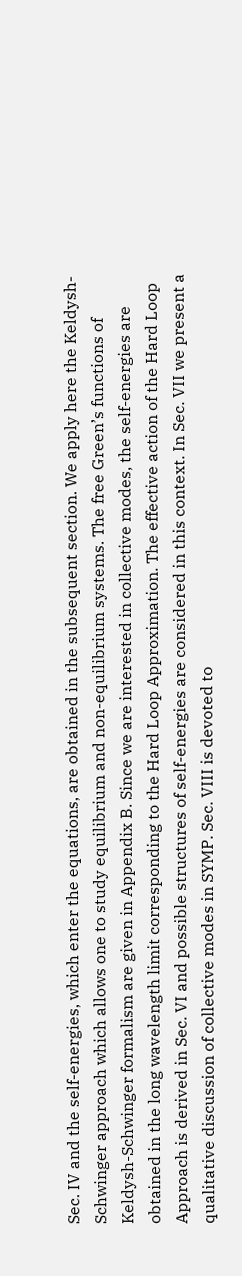Sec. IV and the self-energies, which enter the equations, are obtained in the subsequent section. We apply here the Keldysh-Schwinger approach which allows one to study equilibrium and non-equilibrium systems. The free Green’s functions of Keldysh-Schwinger formalism are given in Appendix B. Since we are interested in collective modes, the self-energies are obtained in the long wavelength limit corresponding to the Hard Loop Approximation. The effective action of the Hard Loop Approach is derived in Sec. VI and possible structures of self-energies are considered in this context. In Sec. VII we present a qualitative discussion of collective modes in SYMP. Sec. VIII is devoted to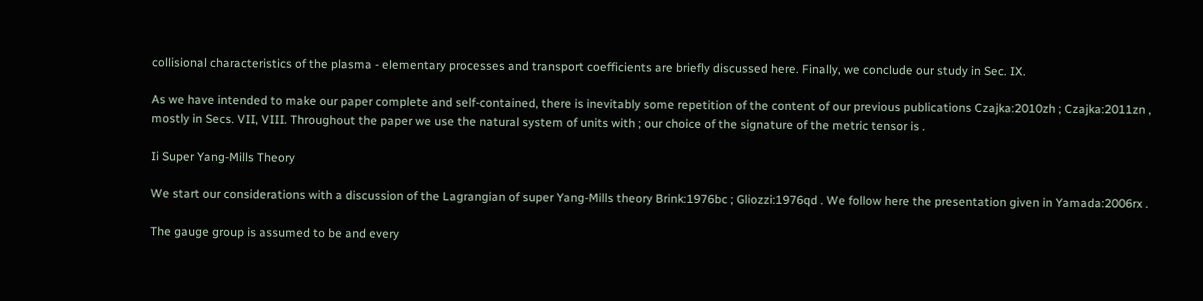collisional characteristics of the plasma - elementary processes and transport coefficients are briefly discussed here. Finally, we conclude our study in Sec. IX.

As we have intended to make our paper complete and self-contained, there is inevitably some repetition of the content of our previous publications Czajka:2010zh ; Czajka:2011zn , mostly in Secs. VII, VIII. Throughout the paper we use the natural system of units with ; our choice of the signature of the metric tensor is .

Ii Super Yang-Mills Theory

We start our considerations with a discussion of the Lagrangian of super Yang-Mills theory Brink:1976bc ; Gliozzi:1976qd . We follow here the presentation given in Yamada:2006rx .

The gauge group is assumed to be and every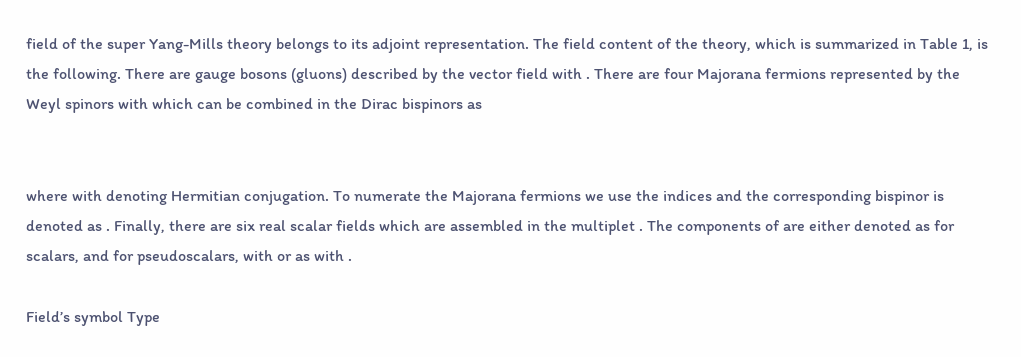field of the super Yang-Mills theory belongs to its adjoint representation. The field content of the theory, which is summarized in Table 1, is the following. There are gauge bosons (gluons) described by the vector field with . There are four Majorana fermions represented by the Weyl spinors with which can be combined in the Dirac bispinors as


where with denoting Hermitian conjugation. To numerate the Majorana fermions we use the indices and the corresponding bispinor is denoted as . Finally, there are six real scalar fields which are assembled in the multiplet . The components of are either denoted as for scalars, and for pseudoscalars, with or as with .

Field’s symbol Type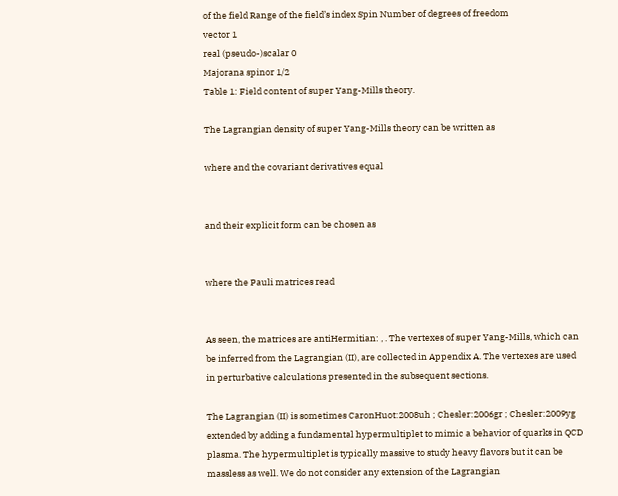of the field Range of the field’s index Spin Number of degrees of freedom
vector 1
real (pseudo-)scalar 0
Majorana spinor 1/2
Table 1: Field content of super Yang-Mills theory.

The Lagrangian density of super Yang-Mills theory can be written as

where and the covariant derivatives equal


and their explicit form can be chosen as


where the Pauli matrices read


As seen, the matrices are antiHermitian: , . The vertexes of super Yang-Mills, which can be inferred from the Lagrangian (II), are collected in Appendix A. The vertexes are used in perturbative calculations presented in the subsequent sections.

The Lagrangian (II) is sometimes CaronHuot:2008uh ; Chesler:2006gr ; Chesler:2009yg extended by adding a fundamental hypermultiplet to mimic a behavior of quarks in QCD plasma. The hypermultiplet is typically massive to study heavy flavors but it can be massless as well. We do not consider any extension of the Lagrangian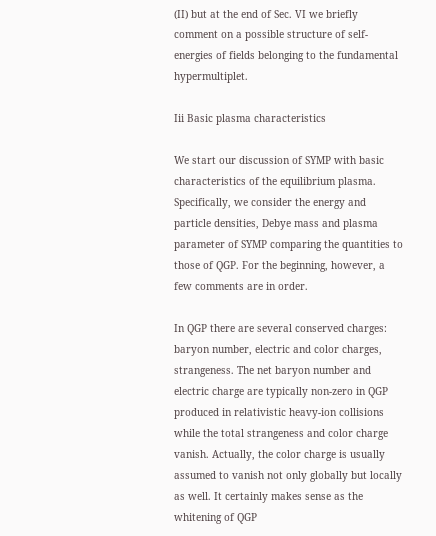(II) but at the end of Sec. VI we briefly comment on a possible structure of self-energies of fields belonging to the fundamental hypermultiplet.

Iii Basic plasma characteristics

We start our discussion of SYMP with basic characteristics of the equilibrium plasma. Specifically, we consider the energy and particle densities, Debye mass and plasma parameter of SYMP comparing the quantities to those of QGP. For the beginning, however, a few comments are in order.

In QGP there are several conserved charges: baryon number, electric and color charges, strangeness. The net baryon number and electric charge are typically non-zero in QGP produced in relativistic heavy-ion collisions while the total strangeness and color charge vanish. Actually, the color charge is usually assumed to vanish not only globally but locally as well. It certainly makes sense as the whitening of QGP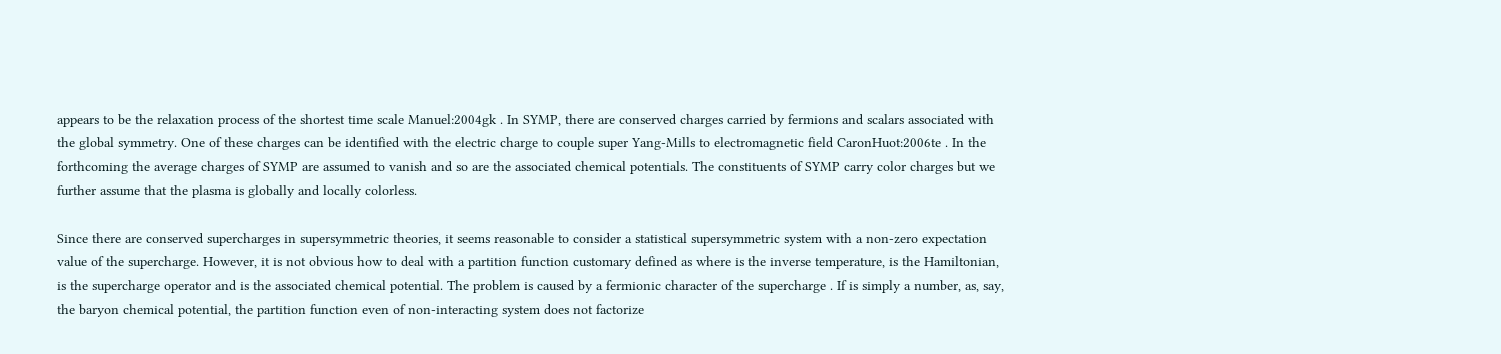appears to be the relaxation process of the shortest time scale Manuel:2004gk . In SYMP, there are conserved charges carried by fermions and scalars associated with the global symmetry. One of these charges can be identified with the electric charge to couple super Yang-Mills to electromagnetic field CaronHuot:2006te . In the forthcoming the average charges of SYMP are assumed to vanish and so are the associated chemical potentials. The constituents of SYMP carry color charges but we further assume that the plasma is globally and locally colorless.

Since there are conserved supercharges in supersymmetric theories, it seems reasonable to consider a statistical supersymmetric system with a non-zero expectation value of the supercharge. However, it is not obvious how to deal with a partition function customary defined as where is the inverse temperature, is the Hamiltonian, is the supercharge operator and is the associated chemical potential. The problem is caused by a fermionic character of the supercharge . If is simply a number, as, say, the baryon chemical potential, the partition function even of non-interacting system does not factorize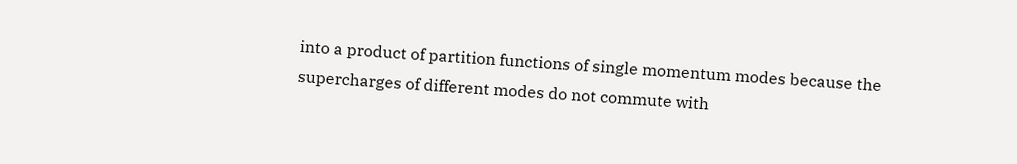into a product of partition functions of single momentum modes because the supercharges of different modes do not commute with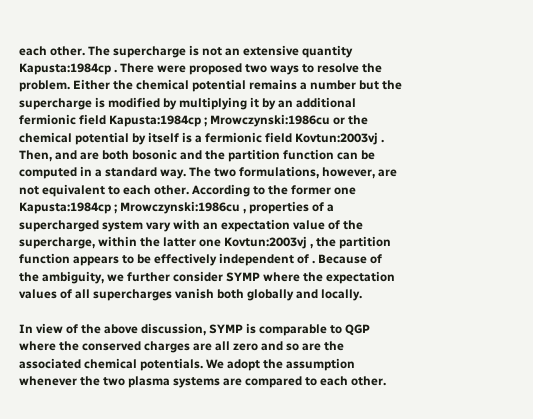each other. The supercharge is not an extensive quantity Kapusta:1984cp . There were proposed two ways to resolve the problem. Either the chemical potential remains a number but the supercharge is modified by multiplying it by an additional fermionic field Kapusta:1984cp ; Mrowczynski:1986cu or the chemical potential by itself is a fermionic field Kovtun:2003vj . Then, and are both bosonic and the partition function can be computed in a standard way. The two formulations, however, are not equivalent to each other. According to the former one Kapusta:1984cp ; Mrowczynski:1986cu , properties of a supercharged system vary with an expectation value of the supercharge, within the latter one Kovtun:2003vj , the partition function appears to be effectively independent of . Because of the ambiguity, we further consider SYMP where the expectation values of all supercharges vanish both globally and locally.

In view of the above discussion, SYMP is comparable to QGP where the conserved charges are all zero and so are the associated chemical potentials. We adopt the assumption whenever the two plasma systems are compared to each other.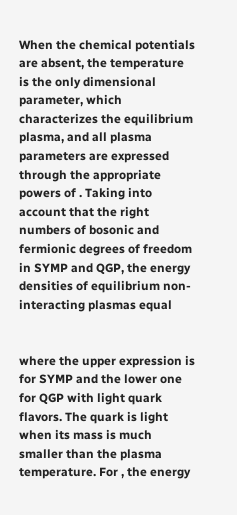When the chemical potentials are absent, the temperature is the only dimensional parameter, which characterizes the equilibrium plasma, and all plasma parameters are expressed through the appropriate powers of . Taking into account that the right numbers of bosonic and fermionic degrees of freedom in SYMP and QGP, the energy densities of equilibrium non-interacting plasmas equal


where the upper expression is for SYMP and the lower one for QGP with light quark flavors. The quark is light when its mass is much smaller than the plasma temperature. For , the energy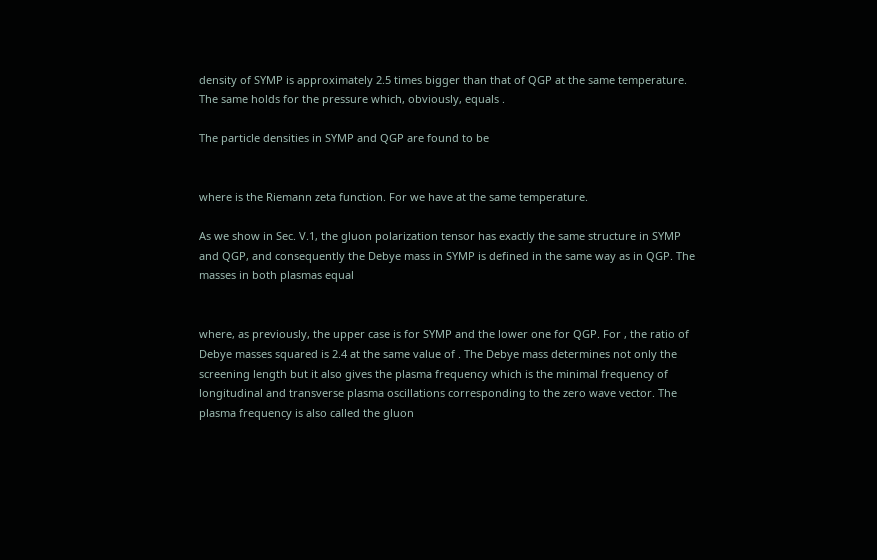density of SYMP is approximately 2.5 times bigger than that of QGP at the same temperature. The same holds for the pressure which, obviously, equals .

The particle densities in SYMP and QGP are found to be


where is the Riemann zeta function. For we have at the same temperature.

As we show in Sec. V.1, the gluon polarization tensor has exactly the same structure in SYMP and QGP, and consequently the Debye mass in SYMP is defined in the same way as in QGP. The masses in both plasmas equal


where, as previously, the upper case is for SYMP and the lower one for QGP. For , the ratio of Debye masses squared is 2.4 at the same value of . The Debye mass determines not only the screening length but it also gives the plasma frequency which is the minimal frequency of longitudinal and transverse plasma oscillations corresponding to the zero wave vector. The plasma frequency is also called the gluon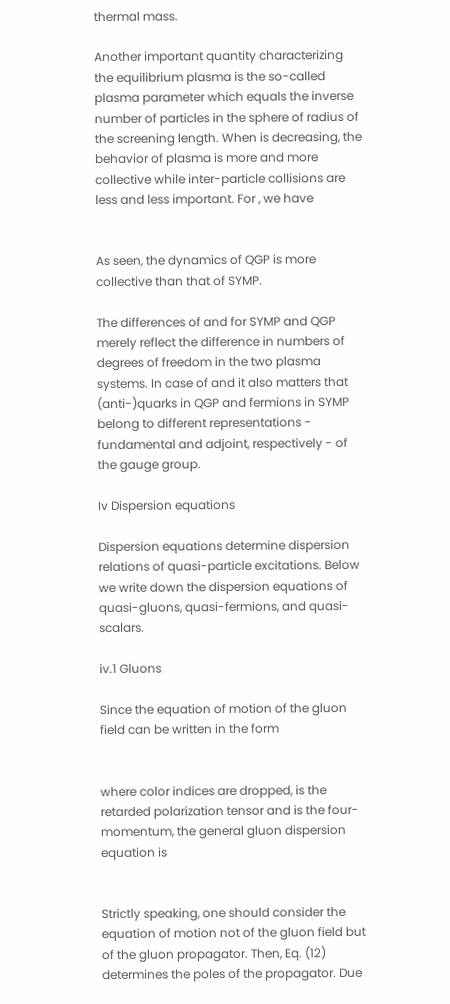thermal mass.

Another important quantity characterizing the equilibrium plasma is the so-called plasma parameter which equals the inverse number of particles in the sphere of radius of the screening length. When is decreasing, the behavior of plasma is more and more collective while inter-particle collisions are less and less important. For , we have


As seen, the dynamics of QGP is more collective than that of SYMP.

The differences of and for SYMP and QGP merely reflect the difference in numbers of degrees of freedom in the two plasma systems. In case of and it also matters that (anti-)quarks in QGP and fermions in SYMP belong to different representations - fundamental and adjoint, respectively - of the gauge group.

Iv Dispersion equations

Dispersion equations determine dispersion relations of quasi-particle excitations. Below we write down the dispersion equations of quasi-gluons, quasi-fermions, and quasi-scalars.

iv.1 Gluons

Since the equation of motion of the gluon field can be written in the form


where color indices are dropped, is the retarded polarization tensor and is the four-momentum, the general gluon dispersion equation is


Strictly speaking, one should consider the equation of motion not of the gluon field but of the gluon propagator. Then, Eq. (12) determines the poles of the propagator. Due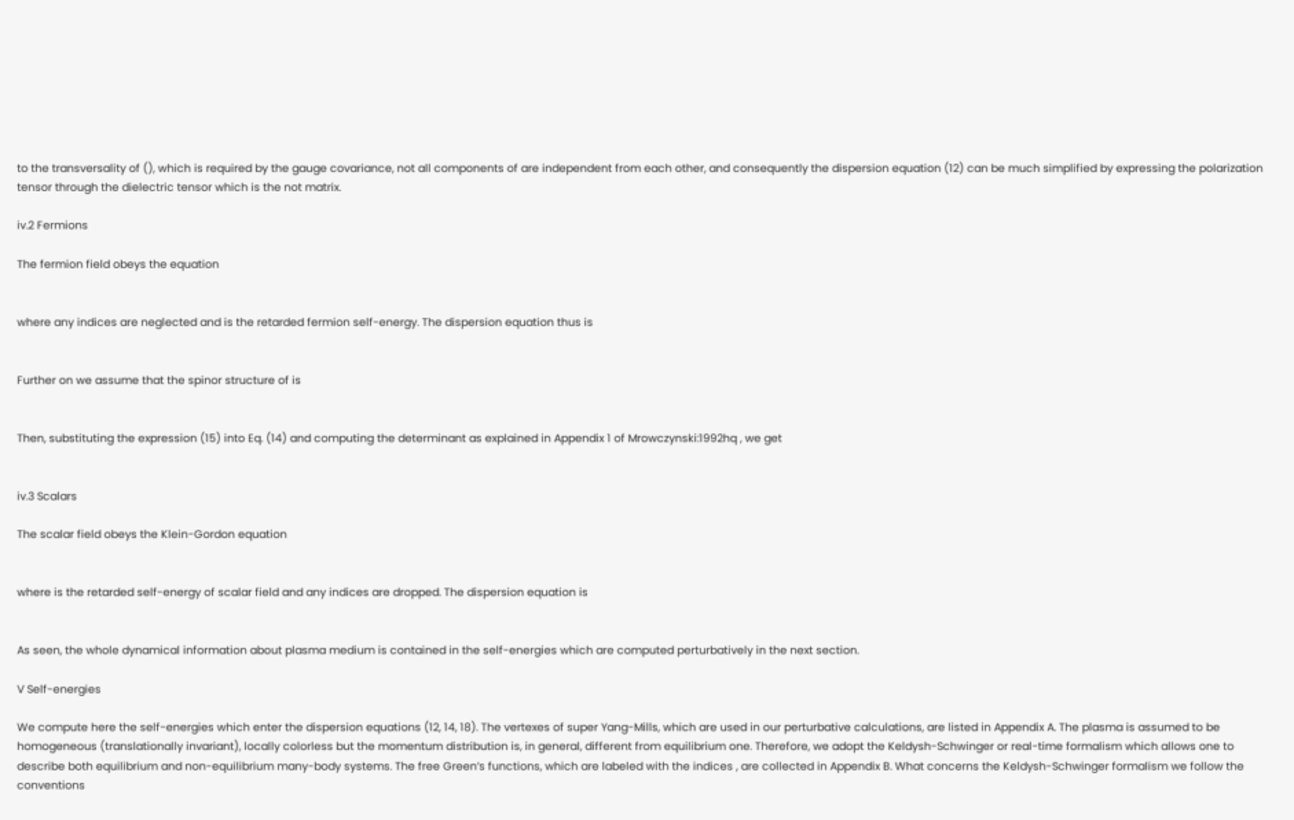to the transversality of (), which is required by the gauge covariance, not all components of are independent from each other, and consequently the dispersion equation (12) can be much simplified by expressing the polarization tensor through the dielectric tensor which is the not matrix.

iv.2 Fermions

The fermion field obeys the equation


where any indices are neglected and is the retarded fermion self-energy. The dispersion equation thus is


Further on we assume that the spinor structure of is


Then, substituting the expression (15) into Eq. (14) and computing the determinant as explained in Appendix 1 of Mrowczynski:1992hq , we get


iv.3 Scalars

The scalar field obeys the Klein-Gordon equation


where is the retarded self-energy of scalar field and any indices are dropped. The dispersion equation is


As seen, the whole dynamical information about plasma medium is contained in the self-energies which are computed perturbatively in the next section.

V Self-energies

We compute here the self-energies which enter the dispersion equations (12, 14, 18). The vertexes of super Yang-Mills, which are used in our perturbative calculations, are listed in Appendix A. The plasma is assumed to be homogeneous (translationally invariant), locally colorless but the momentum distribution is, in general, different from equilibrium one. Therefore, we adopt the Keldysh-Schwinger or real-time formalism which allows one to describe both equilibrium and non-equilibrium many-body systems. The free Green’s functions, which are labeled with the indices , are collected in Appendix B. What concerns the Keldysh-Schwinger formalism we follow the conventions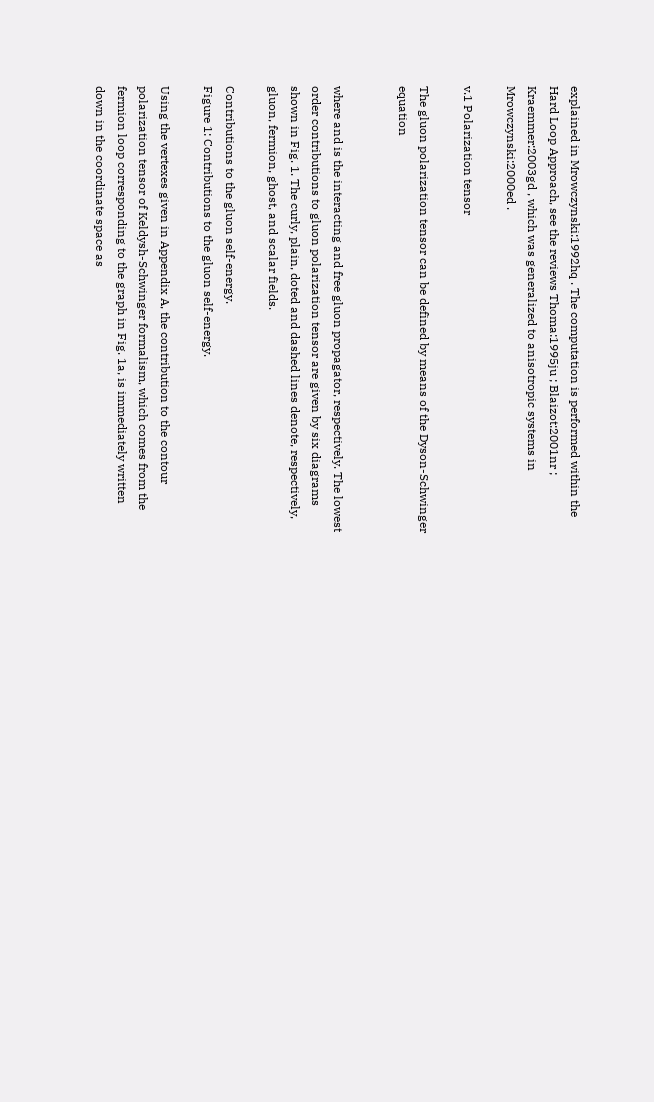explained in Mrowczynski:1992hq . The computation is performed within the Hard Loop Approach, see the reviews Thoma:1995ju ; Blaizot:2001nr ; Kraemmer:2003gd , which was generalized to anisotropic systems in Mrowczynski:2000ed .

v.1 Polarization tensor

The gluon polarization tensor can be defined by means of the Dyson-Schwinger equation


where and is the interacting and free gluon propagator, respectively. The lowest order contributions to gluon polarization tensor are given by six diagrams shown in Fig. 1. The curly, plain, doted and dashed lines denote, respectively, gluon, fermion, ghost, and scalar fields.

Contributions to the gluon self-energy.
Figure 1: Contributions to the gluon self-energy.

Using the vertexes given in Appendix A, the contribution to the contour polarization tensor of Keldysh-Schwinger formalism, which comes from the fermion loop corresponding to the graph in Fig. 1a, is immediately written down in the coordinate space as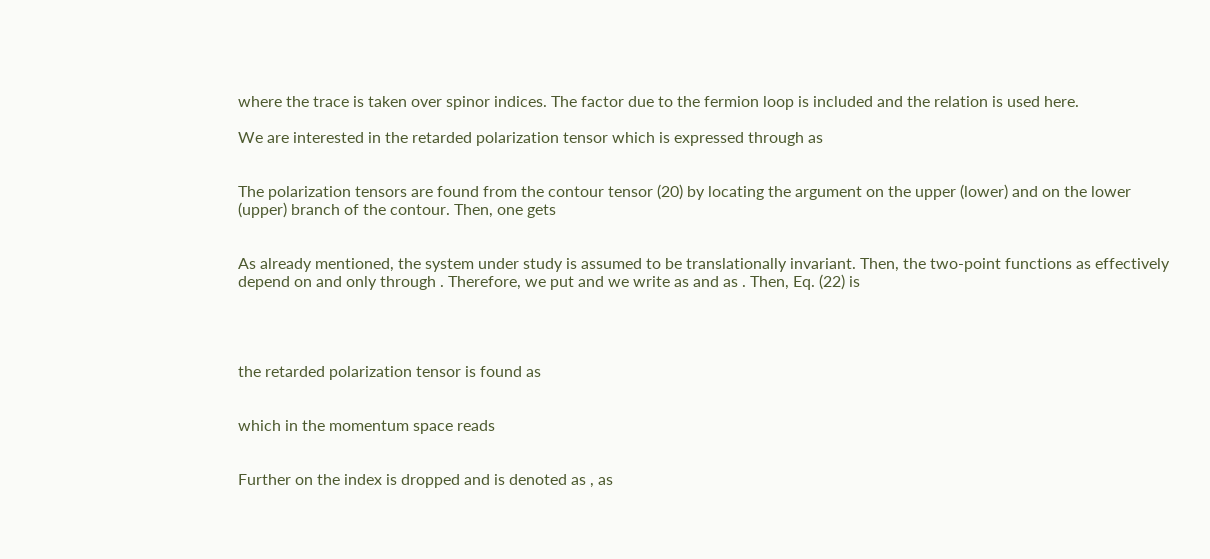where the trace is taken over spinor indices. The factor due to the fermion loop is included and the relation is used here.

We are interested in the retarded polarization tensor which is expressed through as


The polarization tensors are found from the contour tensor (20) by locating the argument on the upper (lower) and on the lower (upper) branch of the contour. Then, one gets


As already mentioned, the system under study is assumed to be translationally invariant. Then, the two-point functions as effectively depend on and only through . Therefore, we put and we write as and as . Then, Eq. (22) is




the retarded polarization tensor is found as


which in the momentum space reads


Further on the index is dropped and is denoted as , as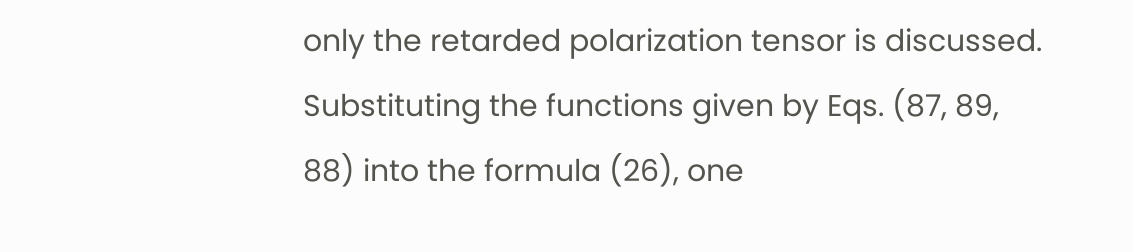only the retarded polarization tensor is discussed. Substituting the functions given by Eqs. (87, 89, 88) into the formula (26), one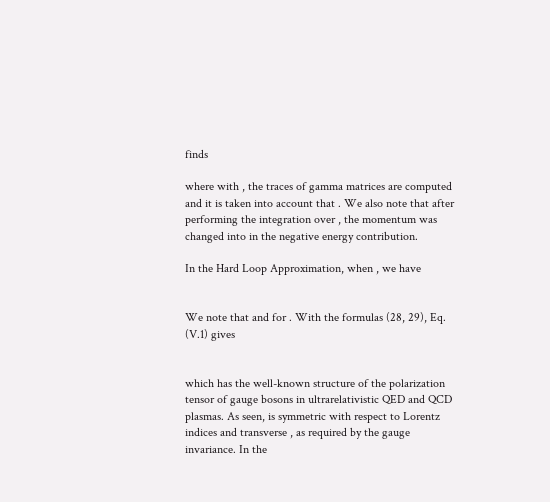finds

where with , the traces of gamma matrices are computed and it is taken into account that . We also note that after performing the integration over , the momentum was changed into in the negative energy contribution.

In the Hard Loop Approximation, when , we have


We note that and for . With the formulas (28, 29), Eq. (V.1) gives


which has the well-known structure of the polarization tensor of gauge bosons in ultrarelativistic QED and QCD plasmas. As seen, is symmetric with respect to Lorentz indices and transverse , as required by the gauge invariance. In the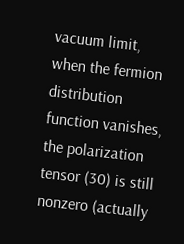vacuum limit, when the fermion distribution function vanishes, the polarization tensor (30) is still nonzero (actually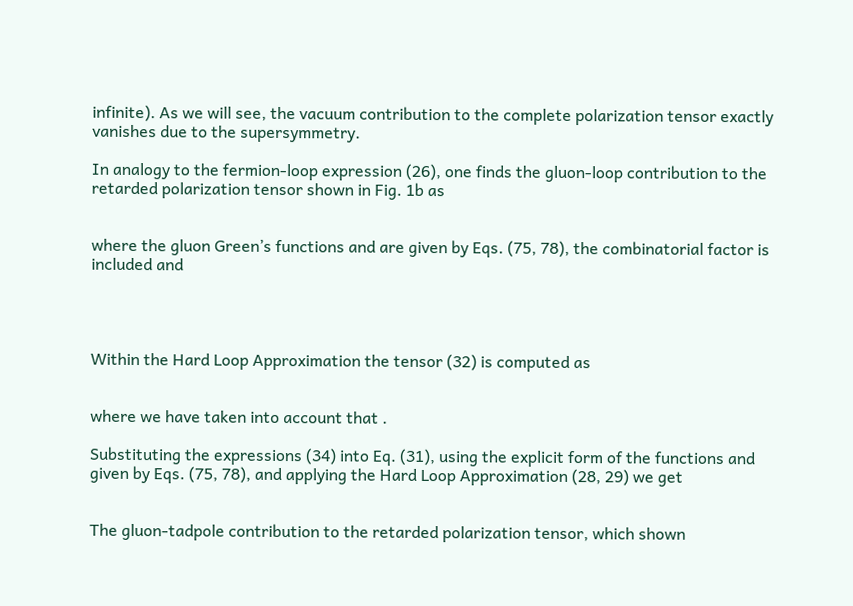infinite). As we will see, the vacuum contribution to the complete polarization tensor exactly vanishes due to the supersymmetry.

In analogy to the fermion-loop expression (26), one finds the gluon-loop contribution to the retarded polarization tensor shown in Fig. 1b as


where the gluon Green’s functions and are given by Eqs. (75, 78), the combinatorial factor is included and




Within the Hard Loop Approximation the tensor (32) is computed as


where we have taken into account that .

Substituting the expressions (34) into Eq. (31), using the explicit form of the functions and given by Eqs. (75, 78), and applying the Hard Loop Approximation (28, 29) we get


The gluon-tadpole contribution to the retarded polarization tensor, which shown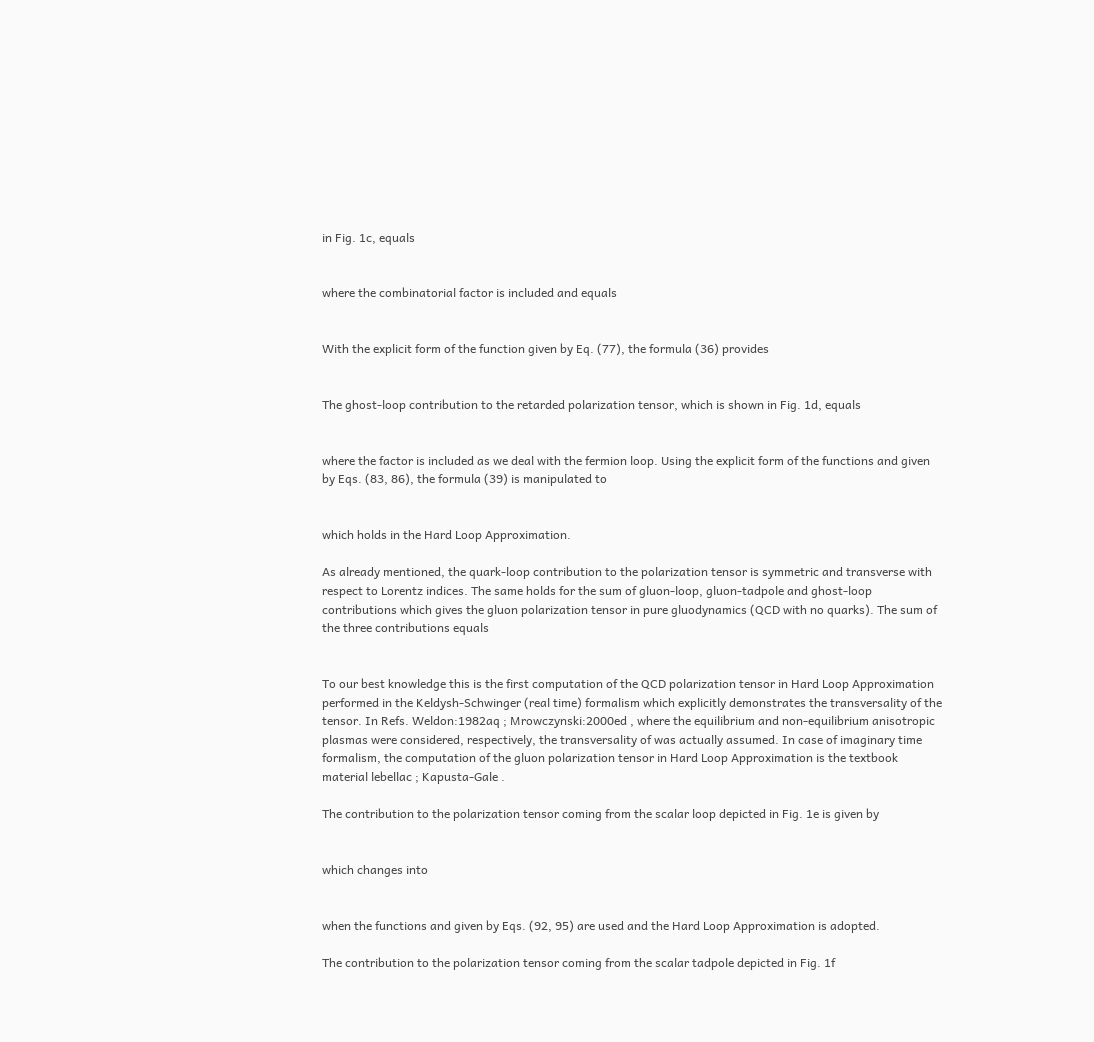in Fig. 1c, equals


where the combinatorial factor is included and equals


With the explicit form of the function given by Eq. (77), the formula (36) provides


The ghost-loop contribution to the retarded polarization tensor, which is shown in Fig. 1d, equals


where the factor is included as we deal with the fermion loop. Using the explicit form of the functions and given by Eqs. (83, 86), the formula (39) is manipulated to


which holds in the Hard Loop Approximation.

As already mentioned, the quark-loop contribution to the polarization tensor is symmetric and transverse with respect to Lorentz indices. The same holds for the sum of gluon-loop, gluon-tadpole and ghost-loop contributions which gives the gluon polarization tensor in pure gluodynamics (QCD with no quarks). The sum of the three contributions equals


To our best knowledge this is the first computation of the QCD polarization tensor in Hard Loop Approximation performed in the Keldysh-Schwinger (real time) formalism which explicitly demonstrates the transversality of the tensor. In Refs. Weldon:1982aq ; Mrowczynski:2000ed , where the equilibrium and non-equilibrium anisotropic plasmas were considered, respectively, the transversality of was actually assumed. In case of imaginary time formalism, the computation of the gluon polarization tensor in Hard Loop Approximation is the textbook material lebellac ; Kapusta-Gale .

The contribution to the polarization tensor coming from the scalar loop depicted in Fig. 1e is given by


which changes into


when the functions and given by Eqs. (92, 95) are used and the Hard Loop Approximation is adopted.

The contribution to the polarization tensor coming from the scalar tadpole depicted in Fig. 1f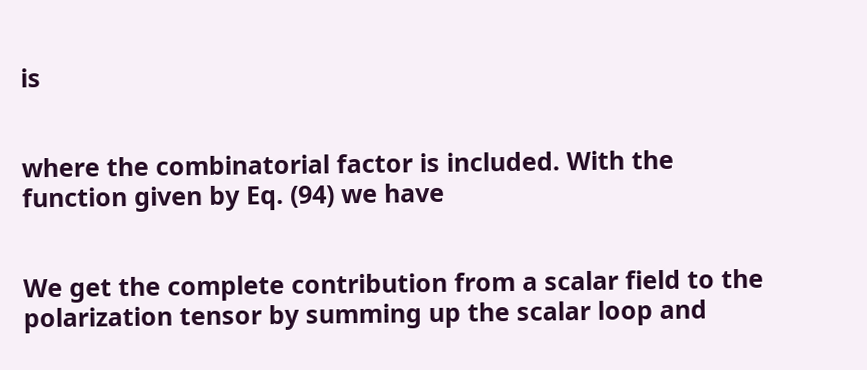is


where the combinatorial factor is included. With the function given by Eq. (94) we have


We get the complete contribution from a scalar field to the polarization tensor by summing up the scalar loop and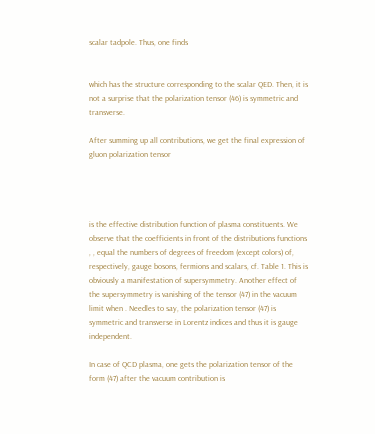scalar tadpole. Thus, one finds


which has the structure corresponding to the scalar QED. Then, it is not a surprise that the polarization tensor (46) is symmetric and transverse.

After summing up all contributions, we get the final expression of gluon polarization tensor




is the effective distribution function of plasma constituents. We observe that the coefficients in front of the distributions functions , , equal the numbers of degrees of freedom (except colors) of, respectively, gauge bosons, fermions and scalars, cf. Table 1. This is obviously a manifestation of supersymmetry. Another effect of the supersymmetry is vanishing of the tensor (47) in the vacuum limit when . Needles to say, the polarization tensor (47) is symmetric and transverse in Lorentz indices and thus it is gauge independent.

In case of QCD plasma, one gets the polarization tensor of the form (47) after the vacuum contribution is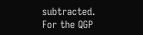subtracted. For the QGP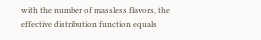with the number of massless flavors, the effective distribution function equals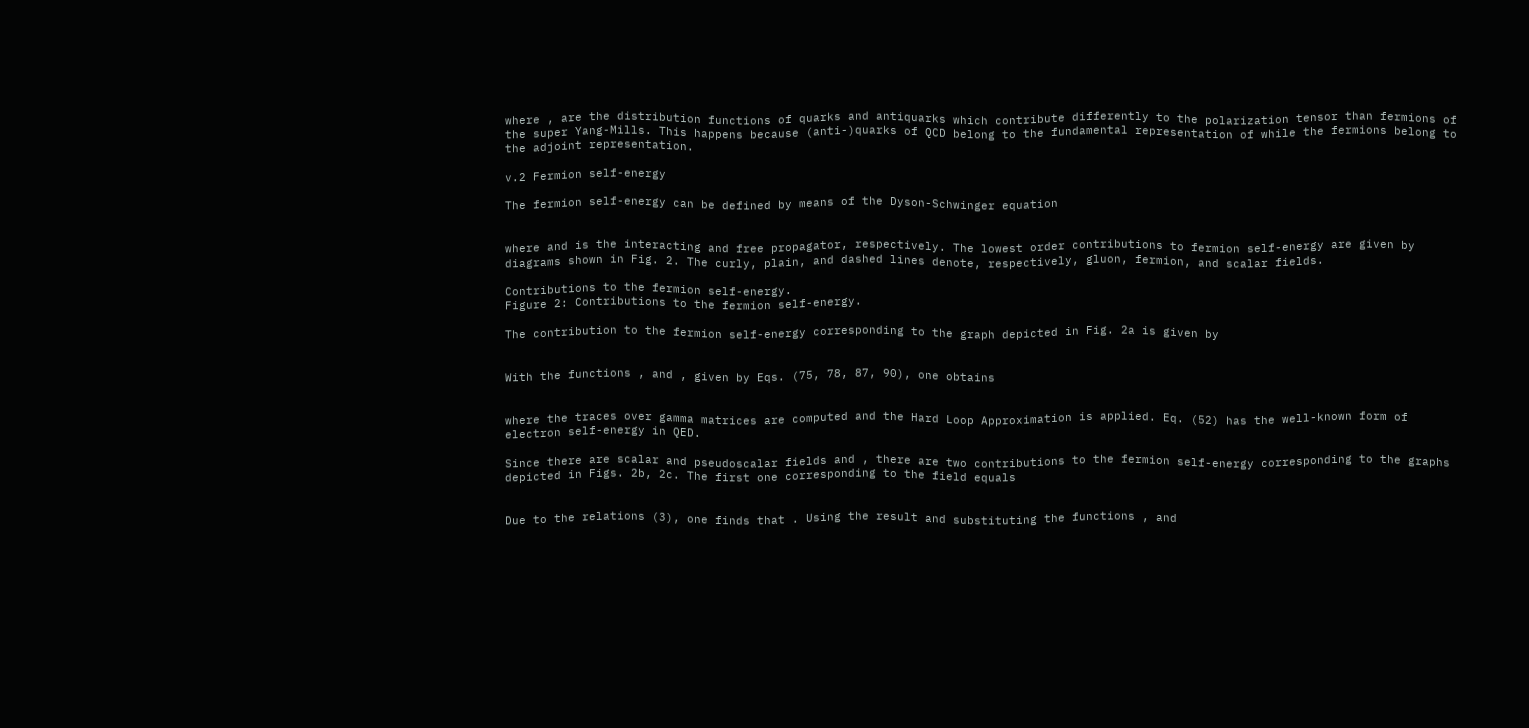where , are the distribution functions of quarks and antiquarks which contribute differently to the polarization tensor than fermions of the super Yang-Mills. This happens because (anti-)quarks of QCD belong to the fundamental representation of while the fermions belong to the adjoint representation.

v.2 Fermion self-energy

The fermion self-energy can be defined by means of the Dyson-Schwinger equation


where and is the interacting and free propagator, respectively. The lowest order contributions to fermion self-energy are given by diagrams shown in Fig. 2. The curly, plain, and dashed lines denote, respectively, gluon, fermion, and scalar fields.

Contributions to the fermion self-energy.
Figure 2: Contributions to the fermion self-energy.

The contribution to the fermion self-energy corresponding to the graph depicted in Fig. 2a is given by


With the functions , and , given by Eqs. (75, 78, 87, 90), one obtains


where the traces over gamma matrices are computed and the Hard Loop Approximation is applied. Eq. (52) has the well-known form of electron self-energy in QED.

Since there are scalar and pseudoscalar fields and , there are two contributions to the fermion self-energy corresponding to the graphs depicted in Figs. 2b, 2c. The first one corresponding to the field equals


Due to the relations (3), one finds that . Using the result and substituting the functions , and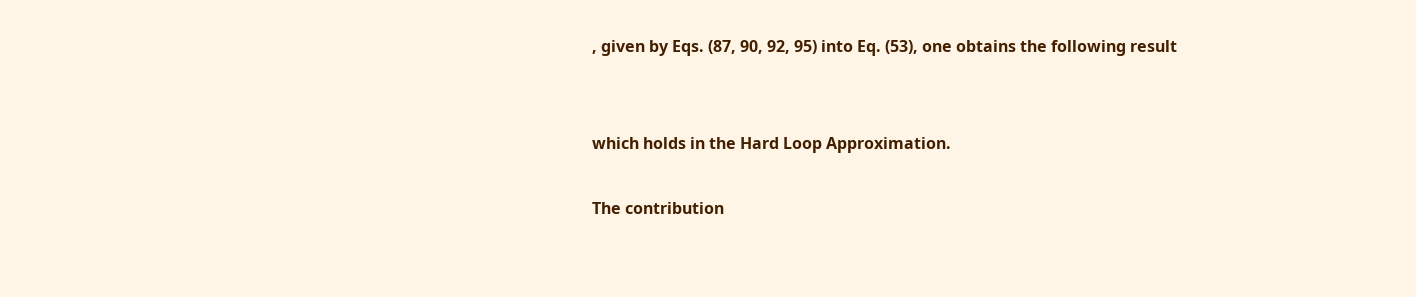, given by Eqs. (87, 90, 92, 95) into Eq. (53), one obtains the following result


which holds in the Hard Loop Approximation.

The contribution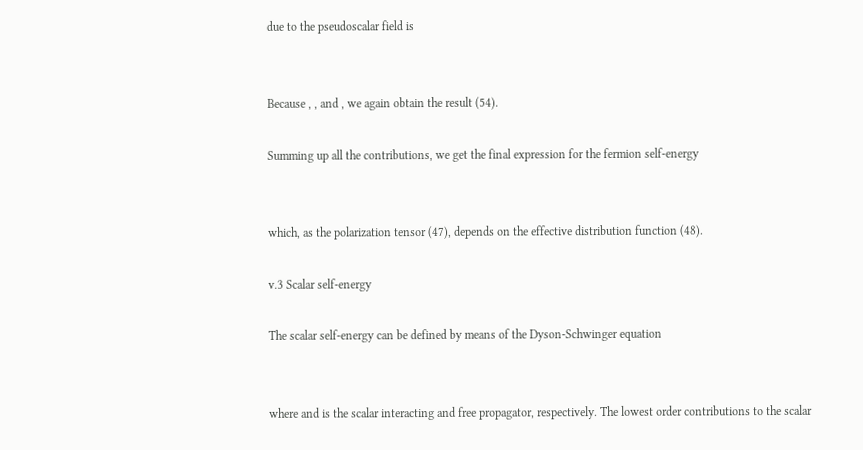due to the pseudoscalar field is


Because , , and , we again obtain the result (54).

Summing up all the contributions, we get the final expression for the fermion self-energy


which, as the polarization tensor (47), depends on the effective distribution function (48).

v.3 Scalar self-energy

The scalar self-energy can be defined by means of the Dyson-Schwinger equation


where and is the scalar interacting and free propagator, respectively. The lowest order contributions to the scalar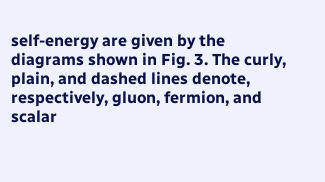self-energy are given by the diagrams shown in Fig. 3. The curly, plain, and dashed lines denote, respectively, gluon, fermion, and scalar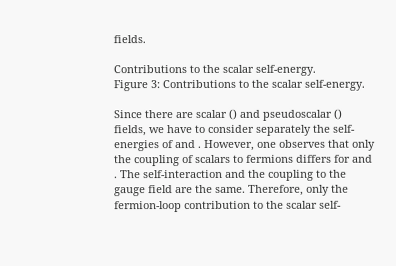fields.

Contributions to the scalar self-energy.
Figure 3: Contributions to the scalar self-energy.

Since there are scalar () and pseudoscalar () fields, we have to consider separately the self-energies of and . However, one observes that only the coupling of scalars to fermions differs for and . The self-interaction and the coupling to the gauge field are the same. Therefore, only the fermion-loop contribution to the scalar self-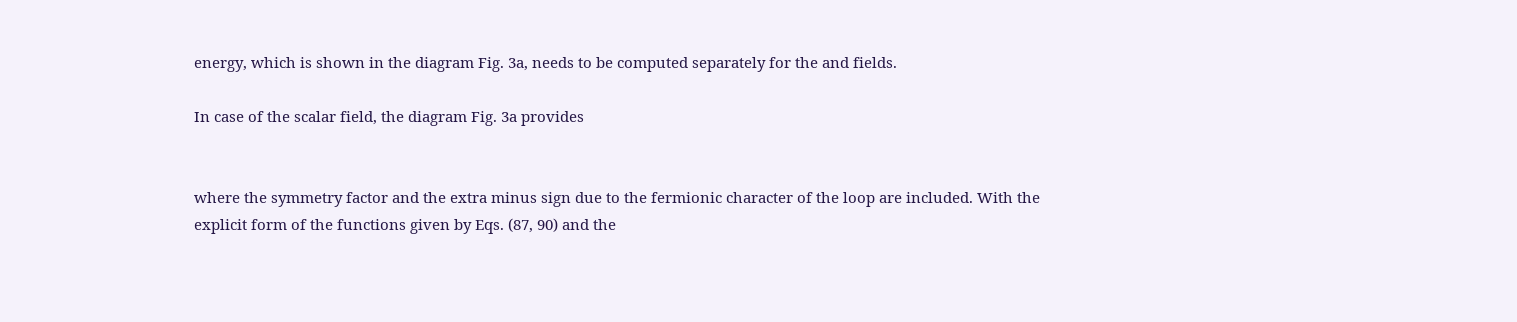energy, which is shown in the diagram Fig. 3a, needs to be computed separately for the and fields.

In case of the scalar field, the diagram Fig. 3a provides


where the symmetry factor and the extra minus sign due to the fermionic character of the loop are included. With the explicit form of the functions given by Eqs. (87, 90) and the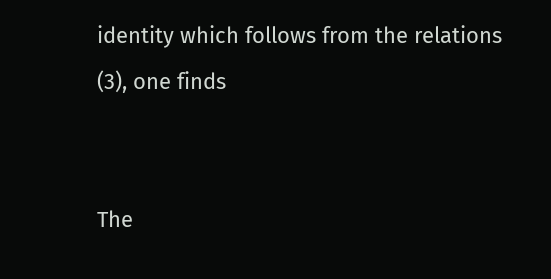identity which follows from the relations (3), one finds


The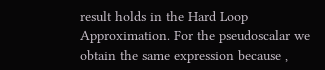result holds in the Hard Loop Approximation. For the pseudoscalar we obtain the same expression because ,